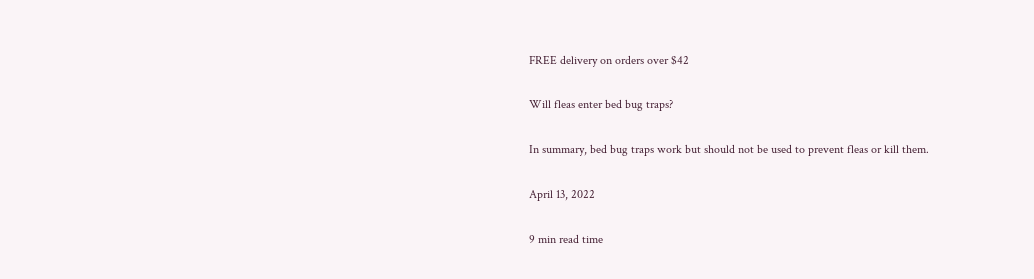FREE delivery on orders over $42

Will fleas enter bed bug traps?

In summary, bed bug traps work but should not be used to prevent fleas or kill them.

April 13, 2022

9 min read time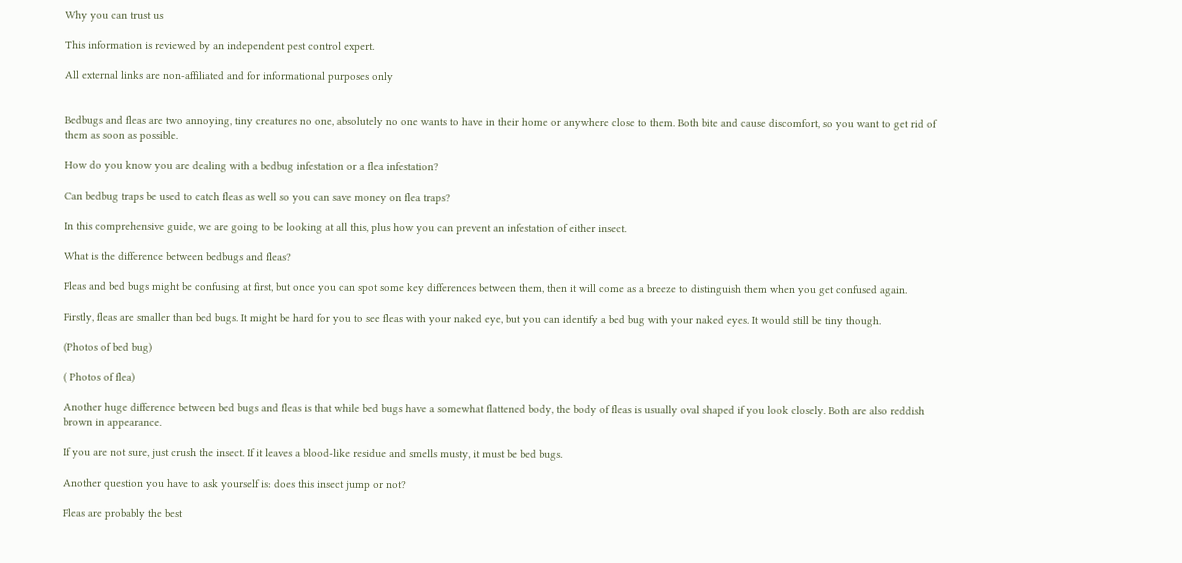Why you can trust us

This information is reviewed by an independent pest control expert.

All external links are non-affiliated and for informational purposes only


Bedbugs and fleas are two annoying, tiny creatures no one, absolutely no one wants to have in their home or anywhere close to them. Both bite and cause discomfort, so you want to get rid of them as soon as possible.

How do you know you are dealing with a bedbug infestation or a flea infestation?

Can bedbug traps be used to catch fleas as well so you can save money on flea traps?

In this comprehensive guide, we are going to be looking at all this, plus how you can prevent an infestation of either insect.

What is the difference between bedbugs and fleas?

Fleas and bed bugs might be confusing at first, but once you can spot some key differences between them, then it will come as a breeze to distinguish them when you get confused again.

Firstly, fleas are smaller than bed bugs. It might be hard for you to see fleas with your naked eye, but you can identify a bed bug with your naked eyes. It would still be tiny though.

(Photos of bed bug)

( Photos of flea)

Another huge difference between bed bugs and fleas is that while bed bugs have a somewhat flattened body, the body of fleas is usually oval shaped if you look closely. Both are also reddish brown in appearance.

If you are not sure, just crush the insect. If it leaves a blood-like residue and smells musty, it must be bed bugs.

Another question you have to ask yourself is: does this insect jump or not?

Fleas are probably the best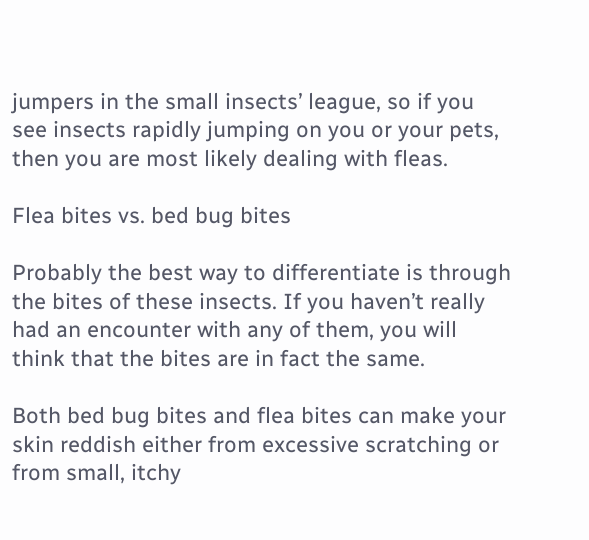jumpers in the small insects’ league, so if you see insects rapidly jumping on you or your pets, then you are most likely dealing with fleas.

Flea bites vs. bed bug bites

Probably the best way to differentiate is through the bites of these insects. If you haven’t really had an encounter with any of them, you will think that the bites are in fact the same.

Both bed bug bites and flea bites can make your skin reddish either from excessive scratching or from small, itchy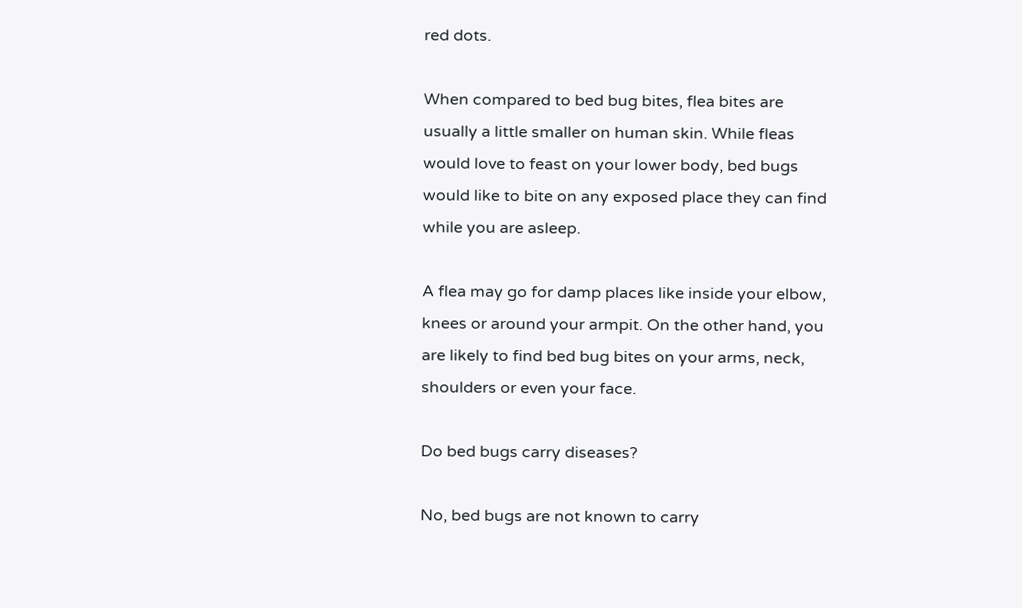red dots.

When compared to bed bug bites, flea bites are usually a little smaller on human skin. While fleas would love to feast on your lower body, bed bugs would like to bite on any exposed place they can find while you are asleep.

A flea may go for damp places like inside your elbow, knees or around your armpit. On the other hand, you are likely to find bed bug bites on your arms, neck, shoulders or even your face.

Do bed bugs carry diseases?

No, bed bugs are not known to carry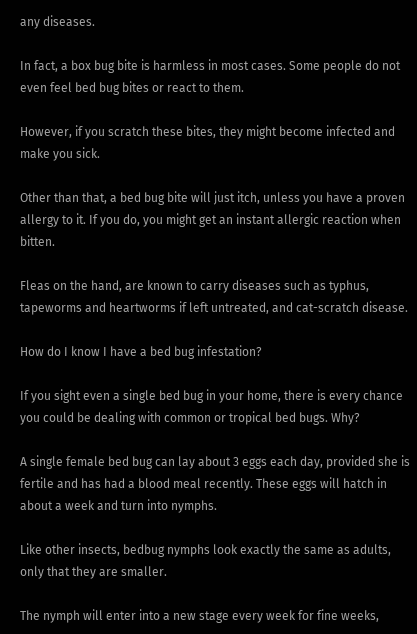any diseases.

In fact, a box bug bite is harmless in most cases. Some people do not even feel bed bug bites or react to them.

However, if you scratch these bites, they might become infected and make you sick.

Other than that, a bed bug bite will just itch, unless you have a proven allergy to it. If you do, you might get an instant allergic reaction when bitten.

Fleas on the hand, are known to carry diseases such as typhus, tapeworms and heartworms if left untreated, and cat-scratch disease.

How do I know I have a bed bug infestation?

If you sight even a single bed bug in your home, there is every chance you could be dealing with common or tropical bed bugs. Why?

A single female bed bug can lay about 3 eggs each day, provided she is fertile and has had a blood meal recently. These eggs will hatch in about a week and turn into nymphs.

Like other insects, bedbug nymphs look exactly the same as adults, only that they are smaller.

The nymph will enter into a new stage every week for fine weeks,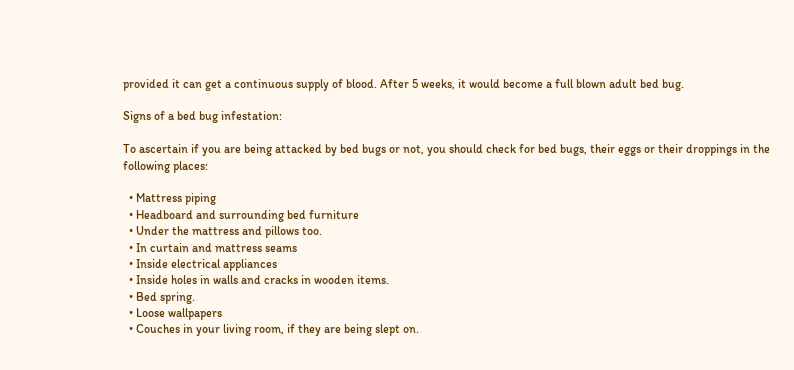provided it can get a continuous supply of blood. After 5 weeks, it would become a full blown adult bed bug.

Signs of a bed bug infestation:

To ascertain if you are being attacked by bed bugs or not, you should check for bed bugs, their eggs or their droppings in the following places:

  • Mattress piping
  • Headboard and surrounding bed furniture
  • Under the mattress and pillows too.
  • In curtain and mattress seams
  • Inside electrical appliances
  • Inside holes in walls and cracks in wooden items.
  • Bed spring.
  • Loose wallpapers
  • Couches in your living room, if they are being slept on.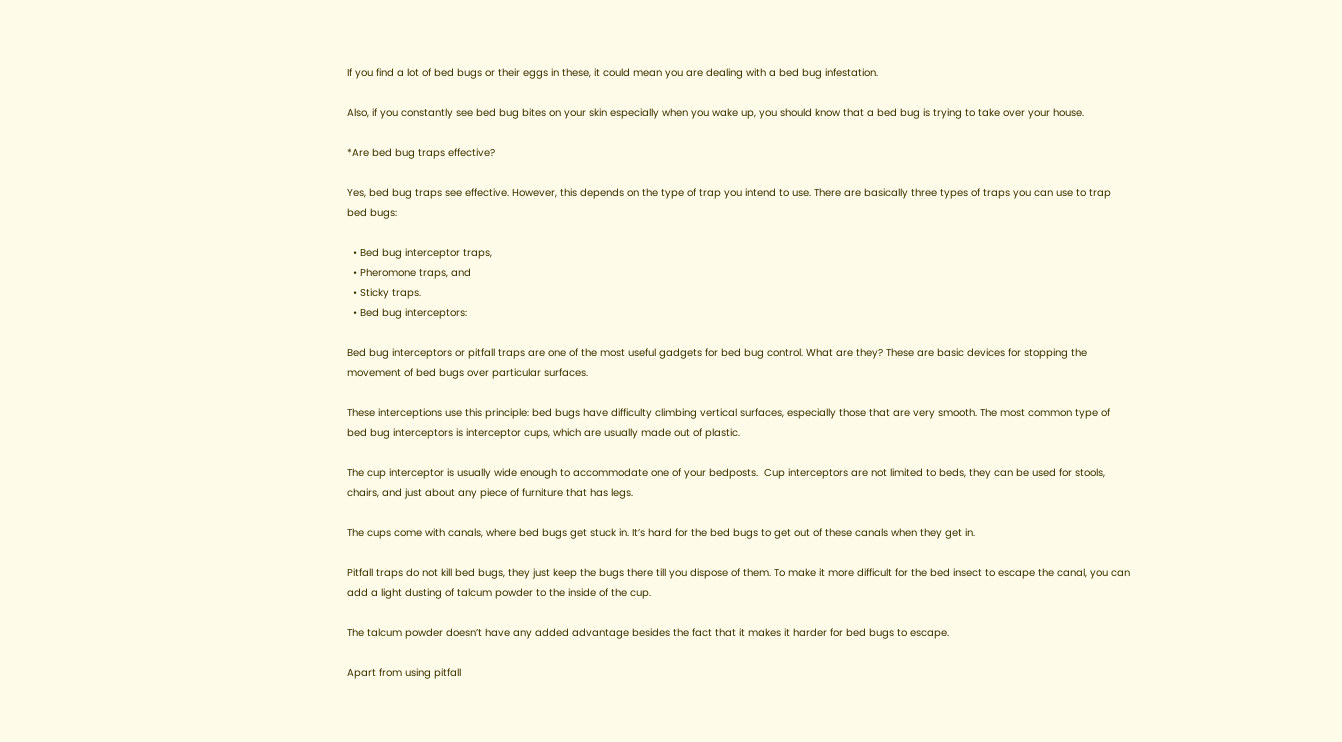If you find a lot of bed bugs or their eggs in these, it could mean you are dealing with a bed bug infestation.

Also, if you constantly see bed bug bites on your skin especially when you wake up, you should know that a bed bug is trying to take over your house.

*Are bed bug traps effective?

Yes, bed bug traps see effective. However, this depends on the type of trap you intend to use. There are basically three types of traps you can use to trap bed bugs:

  • Bed bug interceptor traps,
  • Pheromone traps, and
  • Sticky traps.
  • Bed bug interceptors:

Bed bug interceptors or pitfall traps are one of the most useful gadgets for bed bug control. What are they? These are basic devices for stopping the movement of bed bugs over particular surfaces.

These interceptions use this principle: bed bugs have difficulty climbing vertical surfaces, especially those that are very smooth. The most common type of bed bug interceptors is interceptor cups, which are usually made out of plastic.

The cup interceptor is usually wide enough to accommodate one of your bedposts.  Cup interceptors are not limited to beds, they can be used for stools, chairs, and just about any piece of furniture that has legs.

The cups come with canals, where bed bugs get stuck in. It’s hard for the bed bugs to get out of these canals when they get in.

Pitfall traps do not kill bed bugs, they just keep the bugs there till you dispose of them. To make it more difficult for the bed insect to escape the canal, you can add a light dusting of talcum powder to the inside of the cup.

The talcum powder doesn’t have any added advantage besides the fact that it makes it harder for bed bugs to escape.

Apart from using pitfall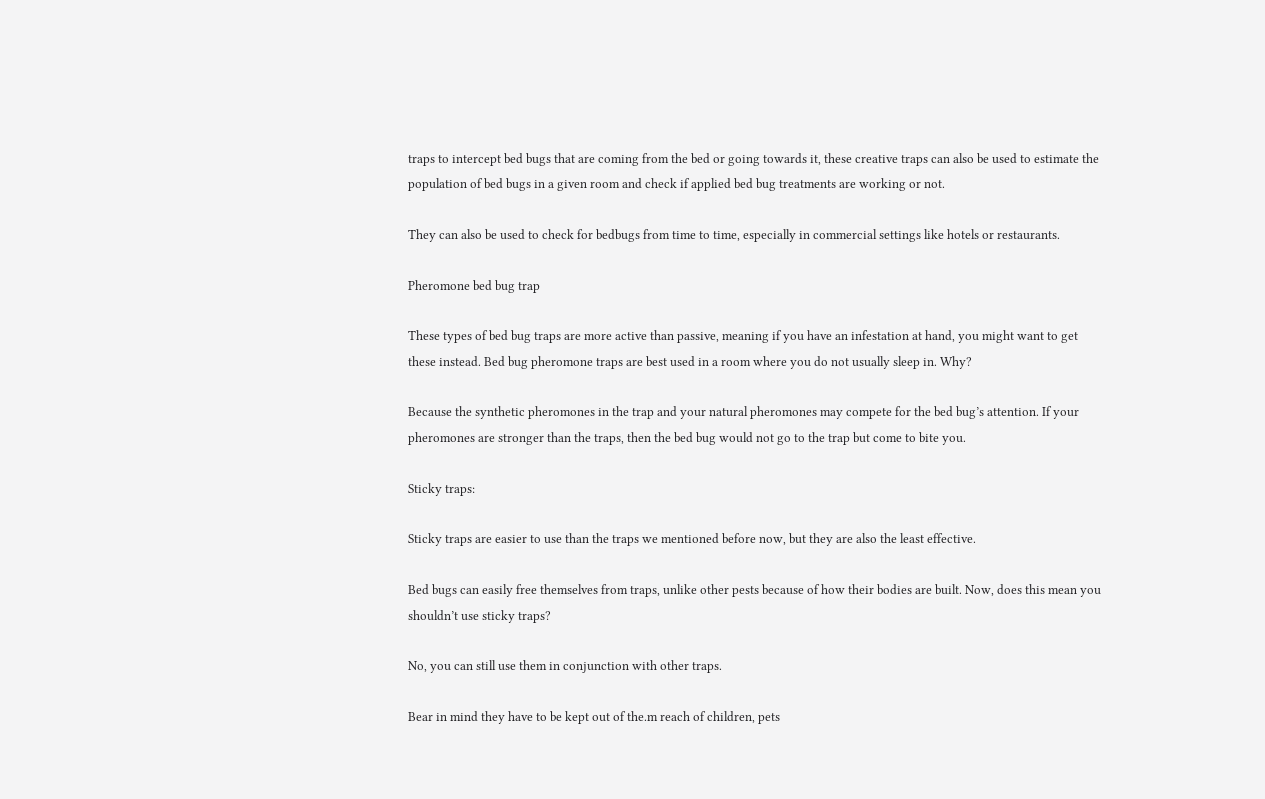traps to intercept bed bugs that are coming from the bed or going towards it, these creative traps can also be used to estimate the population of bed bugs in a given room and check if applied bed bug treatments are working or not.

They can also be used to check for bedbugs from time to time, especially in commercial settings like hotels or restaurants.

Pheromone bed bug trap

These types of bed bug traps are more active than passive, meaning if you have an infestation at hand, you might want to get these instead. Bed bug pheromone traps are best used in a room where you do not usually sleep in. Why?

Because the synthetic pheromones in the trap and your natural pheromones may compete for the bed bug’s attention. If your pheromones are stronger than the traps, then the bed bug would not go to the trap but come to bite you.

Sticky traps:

Sticky traps are easier to use than the traps we mentioned before now, but they are also the least effective.

Bed bugs can easily free themselves from traps, unlike other pests because of how their bodies are built. Now, does this mean you shouldn’t use sticky traps?

No, you can still use them in conjunction with other traps.

Bear in mind they have to be kept out of the.m reach of children, pets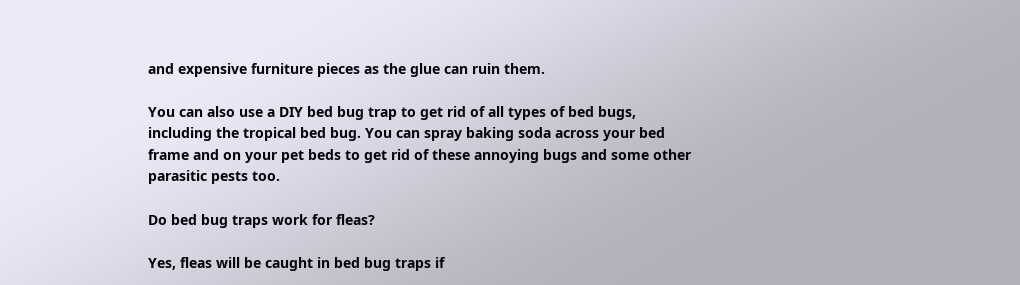and expensive furniture pieces as the glue can ruin them.

You can also use a DIY bed bug trap to get rid of all types of bed bugs, including the tropical bed bug. You can spray baking soda across your bed frame and on your pet beds to get rid of these annoying bugs and some other parasitic pests too.

Do bed bug traps work for fleas?

Yes, fleas will be caught in bed bug traps if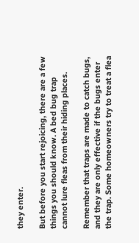they enter.

But before you start rejoicing, there are a few things you should know. A bed bug trap cannot lure fleas from their hiding places.

Remember that traps are made to catch bugs, and they are only effective if the bugs enter the trap. Some homeowners try to treat a flea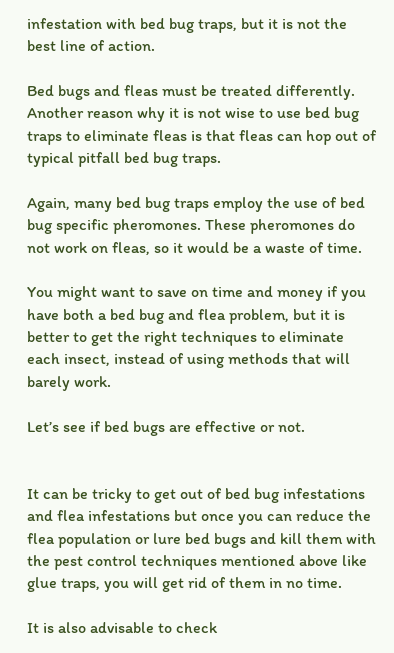infestation with bed bug traps, but it is not the best line of action.

Bed bugs and fleas must be treated differently. Another reason why it is not wise to use bed bug traps to eliminate fleas is that fleas can hop out of typical pitfall bed bug traps.

Again, many bed bug traps employ the use of bed bug specific pheromones. These pheromones do not work on fleas, so it would be a waste of time.

You might want to save on time and money if you have both a bed bug and flea problem, but it is better to get the right techniques to eliminate each insect, instead of using methods that will barely work.

Let’s see if bed bugs are effective or not.


It can be tricky to get out of bed bug infestations and flea infestations but once you can reduce the flea population or lure bed bugs and kill them with the pest control techniques mentioned above like glue traps, you will get rid of them in no time.

It is also advisable to check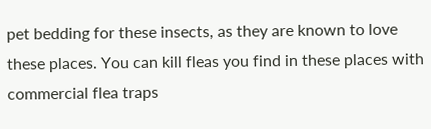pet bedding for these insects, as they are known to love these places. You can kill fleas you find in these places with commercial flea traps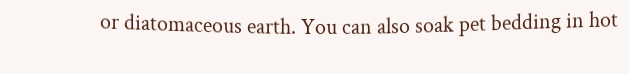or diatomaceous earth. You can also soak pet bedding in hot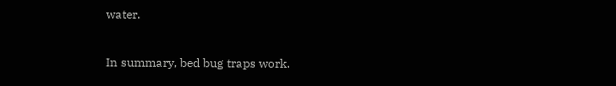water.

In summary, bed bug traps work.